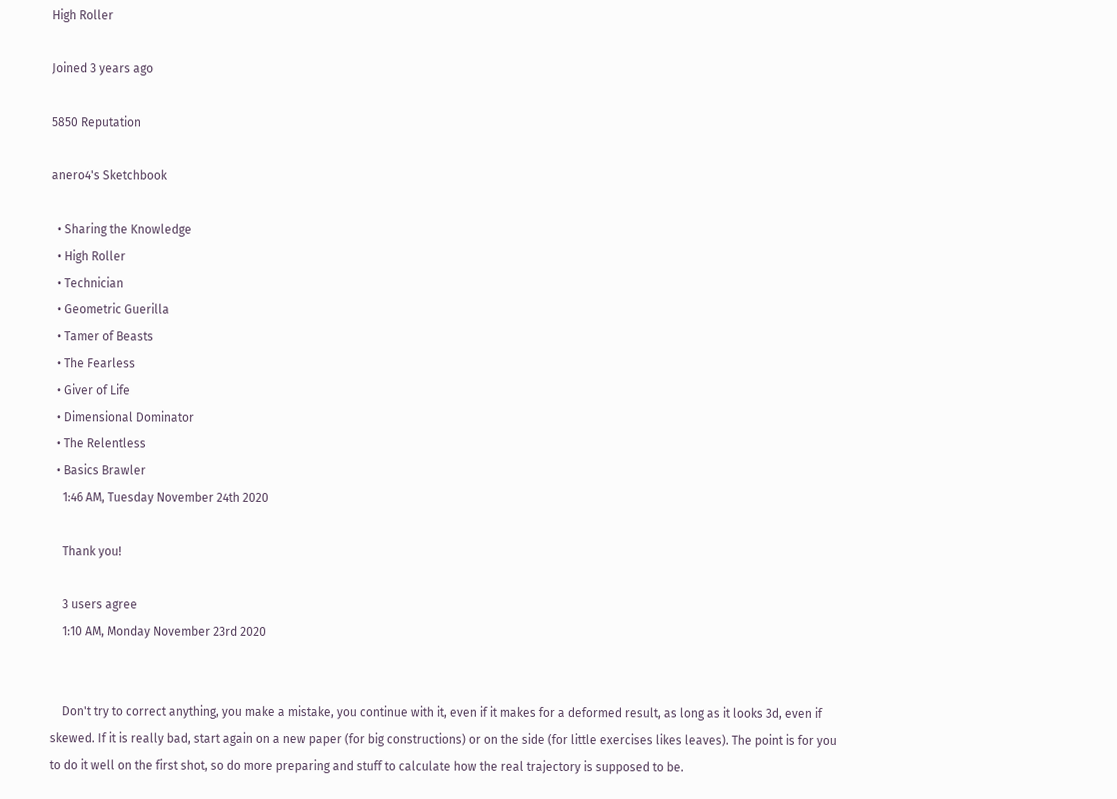High Roller

Joined 3 years ago

5850 Reputation

anero4's Sketchbook

  • Sharing the Knowledge
  • High Roller
  • Technician
  • Geometric Guerilla
  • Tamer of Beasts
  • The Fearless
  • Giver of Life
  • Dimensional Dominator
  • The Relentless
  • Basics Brawler
    1:46 AM, Tuesday November 24th 2020

    Thank you!

    3 users agree
    1:10 AM, Monday November 23rd 2020


    Don't try to correct anything, you make a mistake, you continue with it, even if it makes for a deformed result, as long as it looks 3d, even if skewed. If it is really bad, start again on a new paper (for big constructions) or on the side (for little exercises likes leaves). The point is for you to do it well on the first shot, so do more preparing and stuff to calculate how the real trajectory is supposed to be.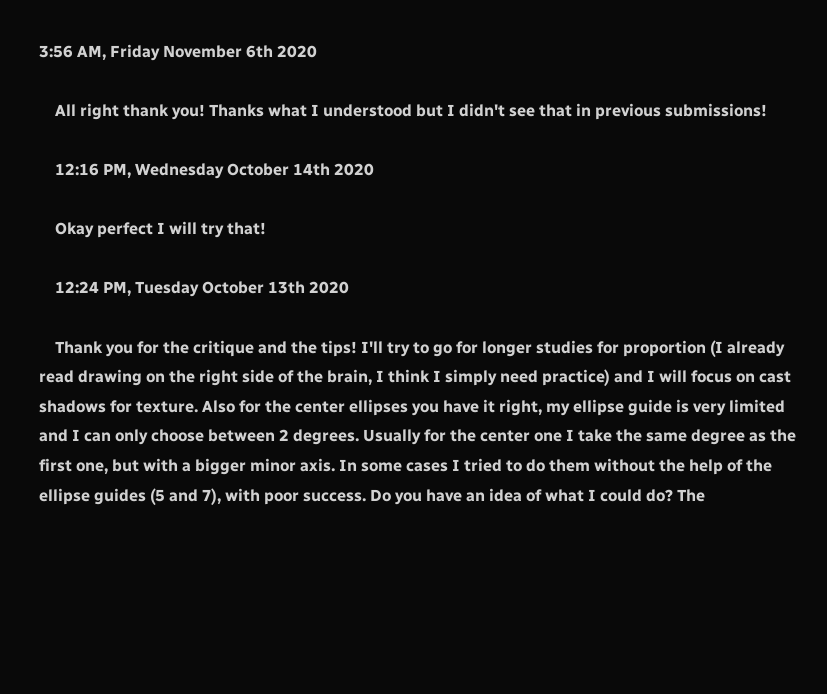3:56 AM, Friday November 6th 2020

    All right thank you! Thanks what I understood but I didn't see that in previous submissions!

    12:16 PM, Wednesday October 14th 2020

    Okay perfect I will try that!

    12:24 PM, Tuesday October 13th 2020

    Thank you for the critique and the tips! I'll try to go for longer studies for proportion (I already read drawing on the right side of the brain, I think I simply need practice) and I will focus on cast shadows for texture. Also for the center ellipses you have it right, my ellipse guide is very limited and I can only choose between 2 degrees. Usually for the center one I take the same degree as the first one, but with a bigger minor axis. In some cases I tried to do them without the help of the ellipse guides (5 and 7), with poor success. Do you have an idea of what I could do? The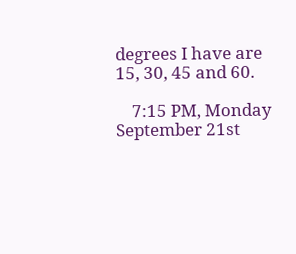degrees I have are 15, 30, 45 and 60.

    7:15 PM, Monday September 21st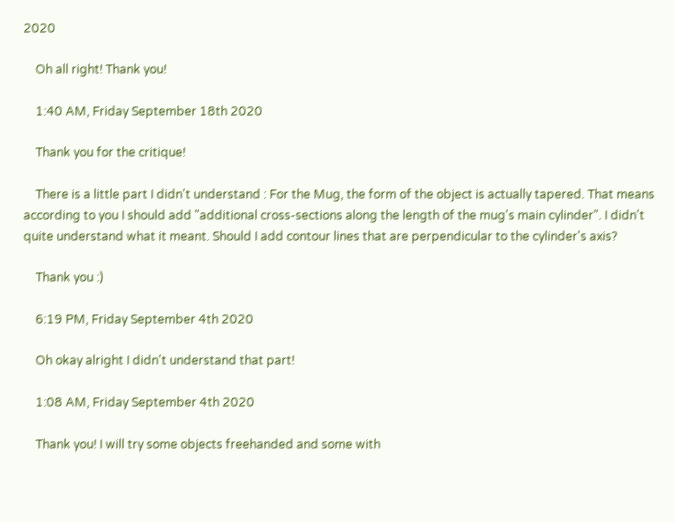2020

    Oh all right! Thank you!

    1:40 AM, Friday September 18th 2020

    Thank you for the critique!

    There is a little part I didn't understand : For the Mug, the form of the object is actually tapered. That means according to you I should add "additional cross-sections along the length of the mug's main cylinder". I didn't quite understand what it meant. Should I add contour lines that are perpendicular to the cylinder's axis?

    Thank you :)

    6:19 PM, Friday September 4th 2020

    Oh okay alright I didn't understand that part!

    1:08 AM, Friday September 4th 2020

    Thank you! I will try some objects freehanded and some with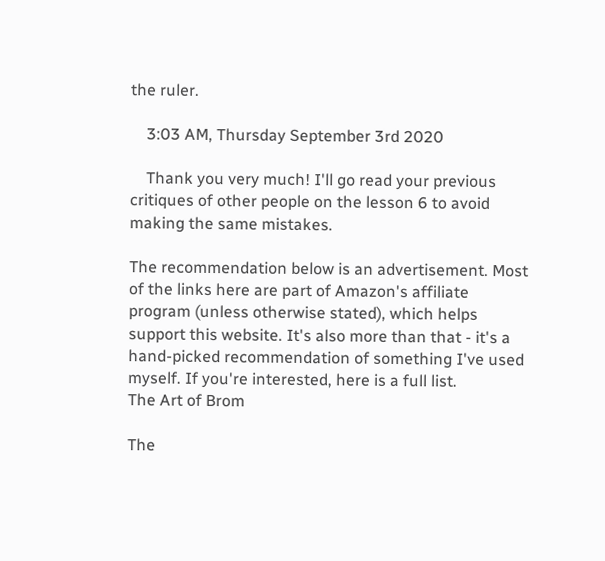the ruler.

    3:03 AM, Thursday September 3rd 2020

    Thank you very much! I'll go read your previous critiques of other people on the lesson 6 to avoid making the same mistakes.

The recommendation below is an advertisement. Most of the links here are part of Amazon's affiliate program (unless otherwise stated), which helps support this website. It's also more than that - it's a hand-picked recommendation of something I've used myself. If you're interested, here is a full list.
The Art of Brom

The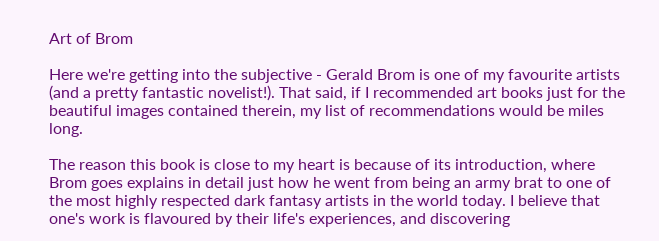Art of Brom

Here we're getting into the subjective - Gerald Brom is one of my favourite artists (and a pretty fantastic novelist!). That said, if I recommended art books just for the beautiful images contained therein, my list of recommendations would be miles long.

The reason this book is close to my heart is because of its introduction, where Brom goes explains in detail just how he went from being an army brat to one of the most highly respected dark fantasy artists in the world today. I believe that one's work is flavoured by their life's experiences, and discovering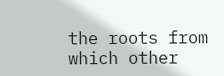the roots from which other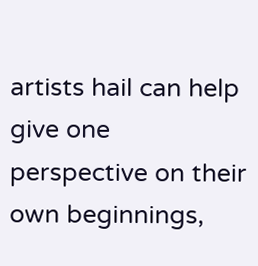artists hail can help give one perspective on their own beginnings,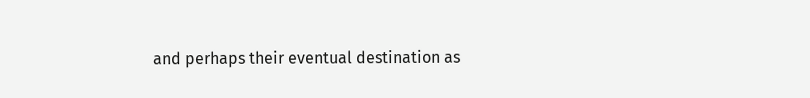and perhaps their eventual destination as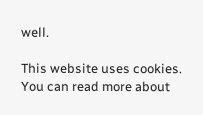well.

This website uses cookies. You can read more about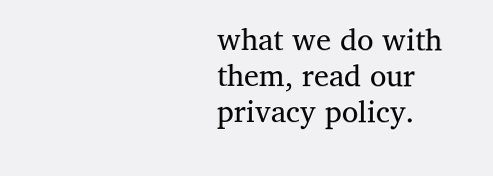what we do with them, read our privacy policy.